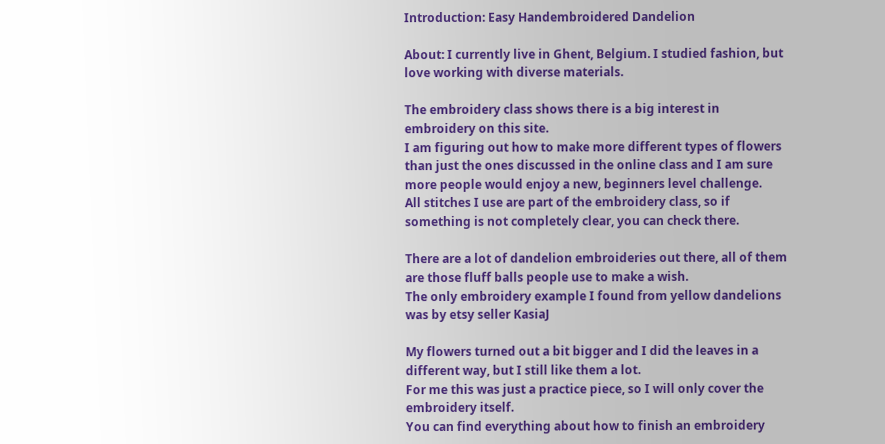Introduction: Easy Handembroidered Dandelion

About: I currently live in Ghent, Belgium. I studied fashion, but love working with diverse materials.

The embroidery class shows there is a big interest in embroidery on this site.
I am figuring out how to make more different types of flowers than just the ones discussed in the online class and I am sure more people would enjoy a new, beginners level challenge.
All stitches I use are part of the embroidery class, so if something is not completely clear, you can check there.

There are a lot of dandelion embroideries out there, all of them are those fluff balls people use to make a wish.
The only embroidery example I found from yellow dandelions was by etsy seller KasiaJ

My flowers turned out a bit bigger and I did the leaves in a different way, but I still like them a lot.
For me this was just a practice piece, so I will only cover the embroidery itself.
You can find everything about how to finish an embroidery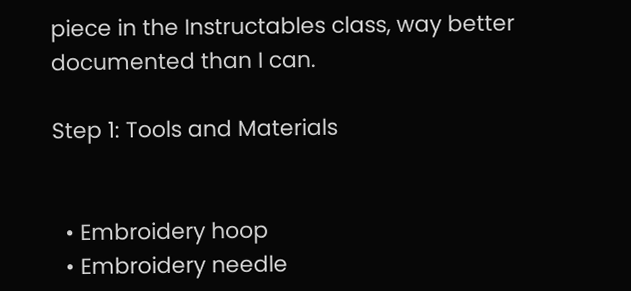piece in the Instructables class, way better documented than I can.

Step 1: Tools and Materials


  • Embroidery hoop
  • Embroidery needle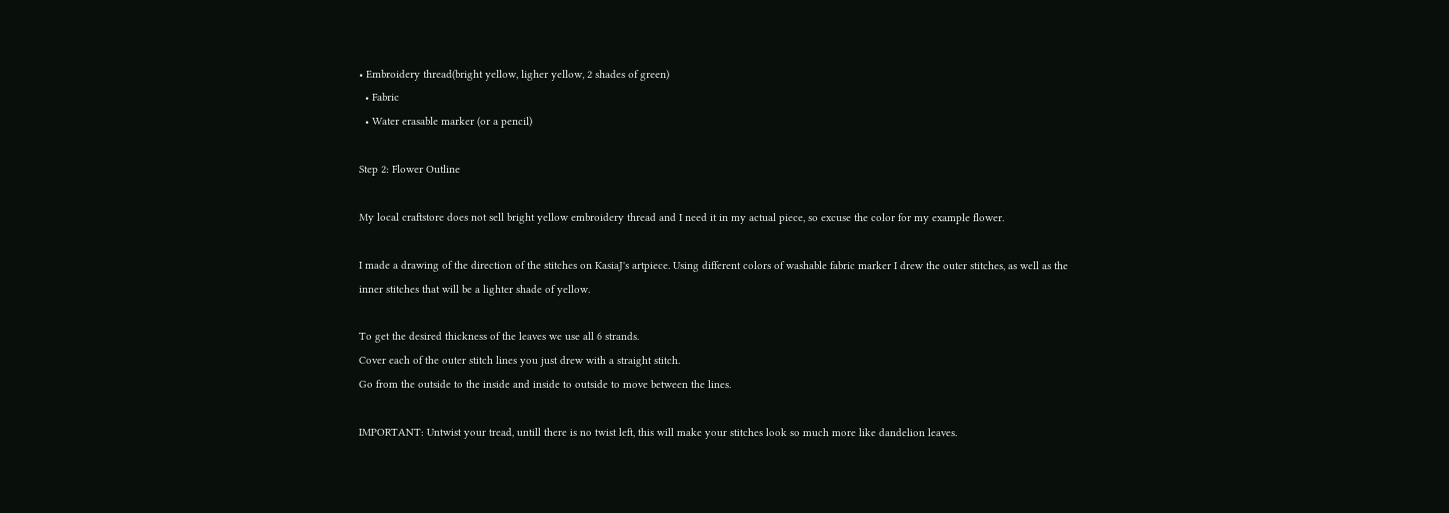• Embroidery thread(bright yellow, ligher yellow, 2 shades of green)
  • Fabric
  • Water erasable marker (or a pencil)

Step 2: Flower Outline

My local craftstore does not sell bright yellow embroidery thread and I need it in my actual piece, so excuse the color for my example flower.

I made a drawing of the direction of the stitches on KasiaJ's artpiece. Using different colors of washable fabric marker I drew the outer stitches, as well as the inner stitches that will be a lighter shade of yellow.

To get the desired thickness of the leaves we use all 6 strands.
Cover each of the outer stitch lines you just drew with a straight stitch.
Go from the outside to the inside and inside to outside to move between the lines.

IMPORTANT: Untwist your tread, untill there is no twist left, this will make your stitches look so much more like dandelion leaves.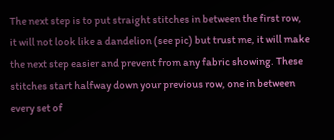The next step is to put straight stitches in between the first row, it will not look like a dandelion (see pic) but trust me, it will make the next step easier and prevent from any fabric showing. These stitches start halfway down your previous row, one in between every set of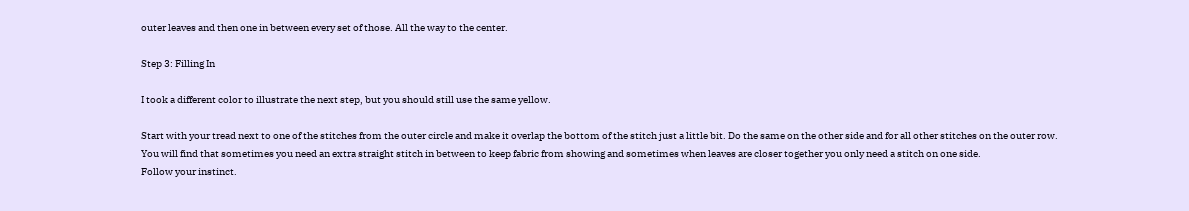outer leaves and then one in between every set of those. All the way to the center.

Step 3: Filling In

I took a different color to illustrate the next step, but you should still use the same yellow.

Start with your tread next to one of the stitches from the outer circle and make it overlap the bottom of the stitch just a little bit. Do the same on the other side and for all other stitches on the outer row.
You will find that sometimes you need an extra straight stitch in between to keep fabric from showing and sometimes when leaves are closer together you only need a stitch on one side.
Follow your instinct.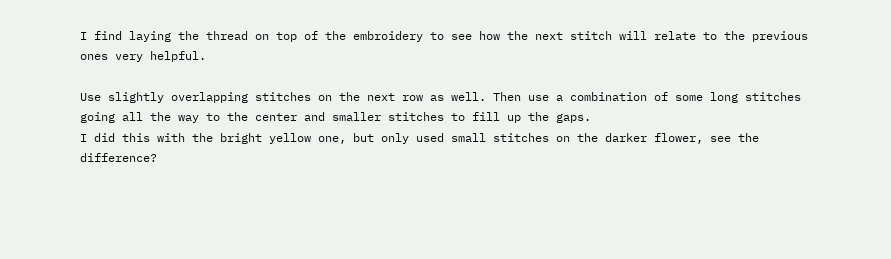I find laying the thread on top of the embroidery to see how the next stitch will relate to the previous ones very helpful.

Use slightly overlapping stitches on the next row as well. Then use a combination of some long stitches going all the way to the center and smaller stitches to fill up the gaps.
I did this with the bright yellow one, but only used small stitches on the darker flower, see the difference?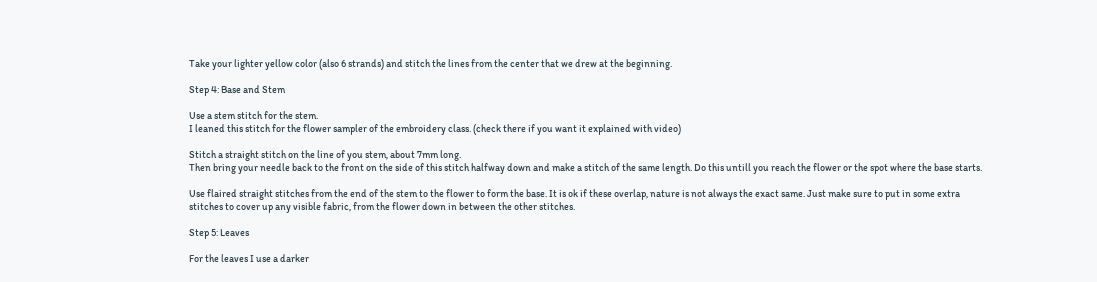Take your lighter yellow color (also 6 strands) and stitch the lines from the center that we drew at the beginning.

Step 4: Base and Stem

Use a stem stitch for the stem.
I leaned this stitch for the flower sampler of the embroidery class. (check there if you want it explained with video)

Stitch a straight stitch on the line of you stem, about 7mm long.
Then bring your needle back to the front on the side of this stitch halfway down and make a stitch of the same length. Do this untill you reach the flower or the spot where the base starts.

Use flaired straight stitches from the end of the stem to the flower to form the base. It is ok if these overlap, nature is not always the exact same. Just make sure to put in some extra stitches to cover up any visible fabric, from the flower down in between the other stitches.

Step 5: Leaves

For the leaves I use a darker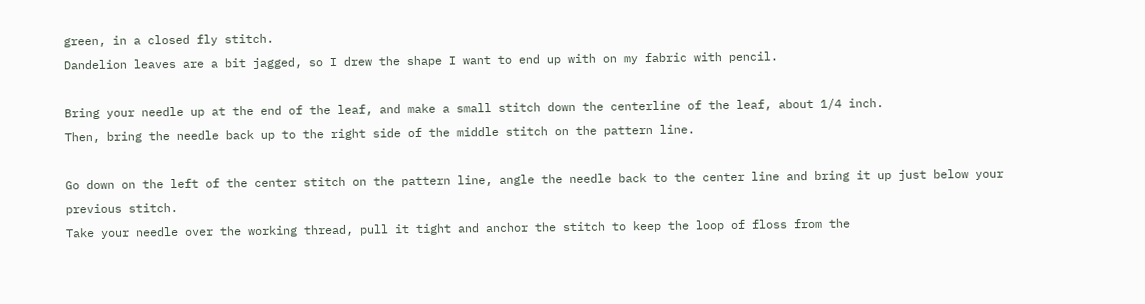green, in a closed fly stitch.
Dandelion leaves are a bit jagged, so I drew the shape I want to end up with on my fabric with pencil.

Bring your needle up at the end of the leaf, and make a small stitch down the centerline of the leaf, about 1/4 inch.
Then, bring the needle back up to the right side of the middle stitch on the pattern line.

Go down on the left of the center stitch on the pattern line, angle the needle back to the center line and bring it up just below your previous stitch.
Take your needle over the working thread, pull it tight and anchor the stitch to keep the loop of floss from the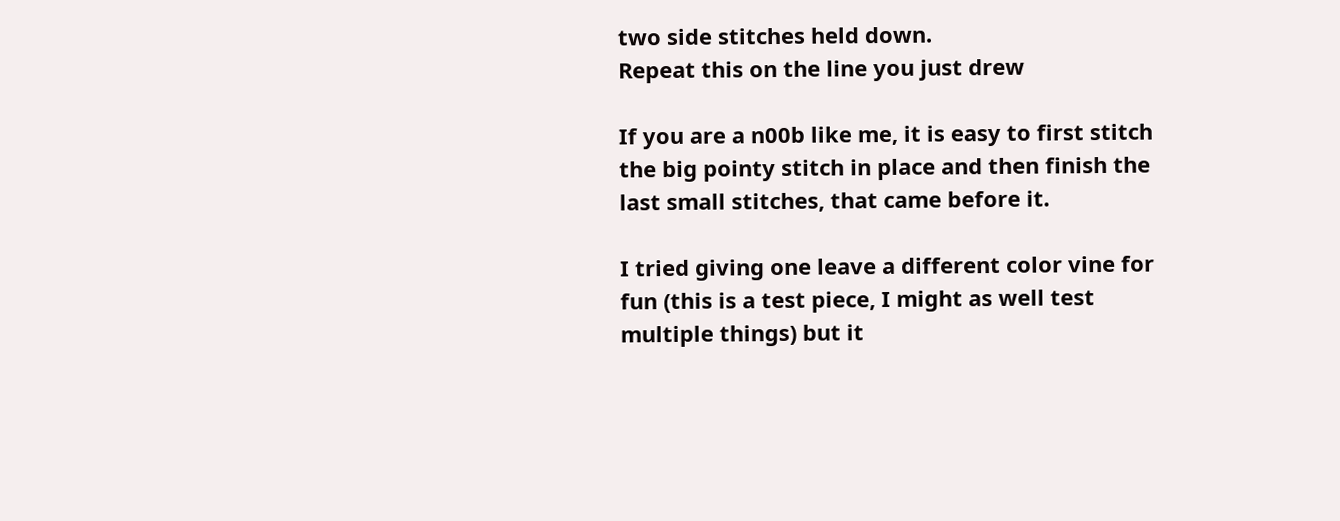two side stitches held down.
Repeat this on the line you just drew

If you are a n00b like me, it is easy to first stitch the big pointy stitch in place and then finish the last small stitches, that came before it.

I tried giving one leave a different color vine for fun (this is a test piece, I might as well test multiple things) but it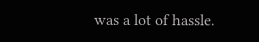was a lot of hassle.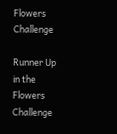Flowers Challenge

Runner Up in the
Flowers Challenge